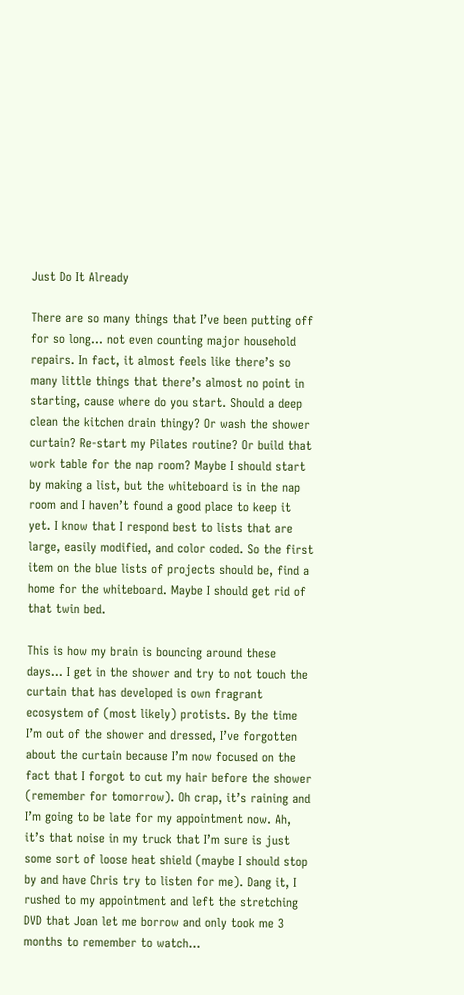Just Do It Already

There are so many things that I’ve been putting off for so long… not even counting major household repairs. In fact, it almost feels like there’s so many little things that there’s almost no point in starting, cause where do you start. Should a deep clean the kitchen drain thingy? Or wash the shower curtain? Re-start my Pilates routine? Or build that work table for the nap room? Maybe I should start by making a list, but the whiteboard is in the nap room and I haven’t found a good place to keep it yet. I know that I respond best to lists that are large, easily modified, and color coded. So the first item on the blue lists of projects should be, find a home for the whiteboard. Maybe I should get rid of that twin bed.

This is how my brain is bouncing around these days… I get in the shower and try to not touch the curtain that has developed is own fragrant ecosystem of (most likely) protists. By the time I’m out of the shower and dressed, I’ve forgotten about the curtain because I’m now focused on the fact that I forgot to cut my hair before the shower (remember for tomorrow). Oh crap, it’s raining and I’m going to be late for my appointment now. Ah, it’s that noise in my truck that I’m sure is just some sort of loose heat shield (maybe I should stop by and have Chris try to listen for me). Dang it, I rushed to my appointment and left the stretching DVD that Joan let me borrow and only took me 3 months to remember to watch…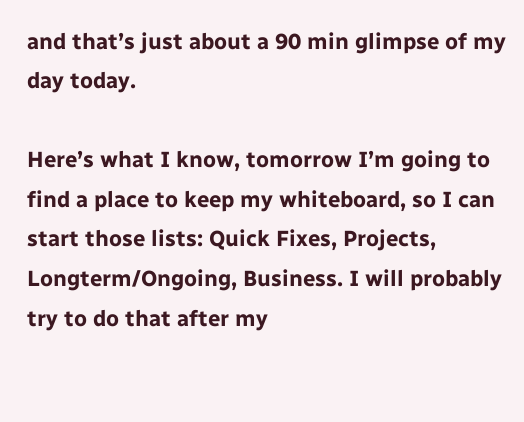and that’s just about a 90 min glimpse of my day today.

Here’s what I know, tomorrow I’m going to find a place to keep my whiteboard, so I can start those lists: Quick Fixes, Projects, Longterm/Ongoing, Business. I will probably try to do that after my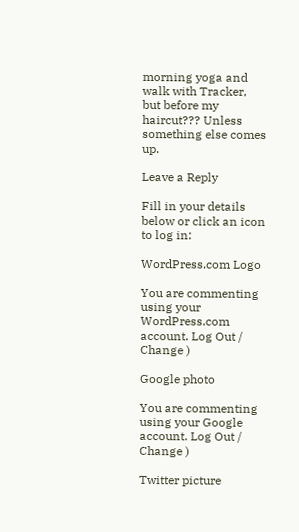morning yoga and walk with Tracker, but before my haircut??? Unless something else comes up.

Leave a Reply

Fill in your details below or click an icon to log in:

WordPress.com Logo

You are commenting using your WordPress.com account. Log Out /  Change )

Google photo

You are commenting using your Google account. Log Out /  Change )

Twitter picture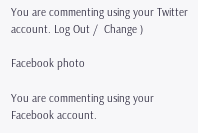You are commenting using your Twitter account. Log Out /  Change )

Facebook photo

You are commenting using your Facebook account.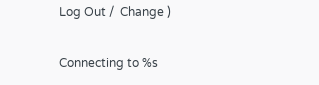Log Out /  Change )

Connecting to %s